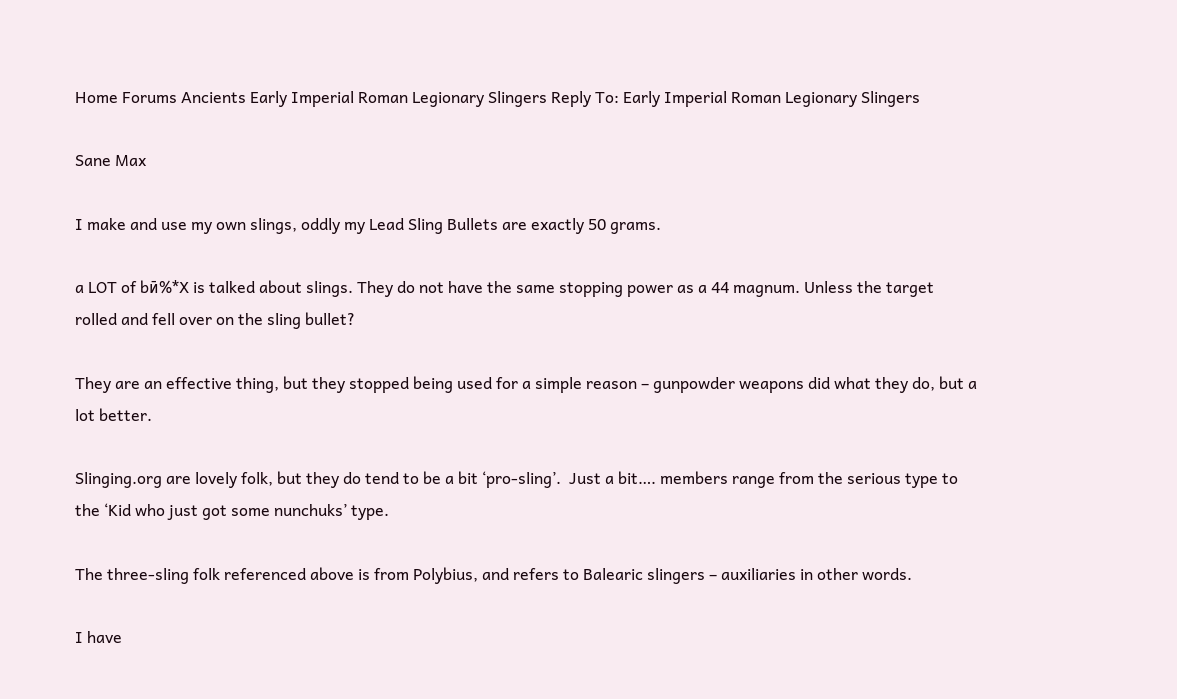Home Forums Ancients Early Imperial Roman Legionary Slingers Reply To: Early Imperial Roman Legionary Slingers

Sane Max

I make and use my own slings, oddly my Lead Sling Bullets are exactly 50 grams.

a LOT of bӣ%*X is talked about slings. They do not have the same stopping power as a 44 magnum. Unless the target rolled and fell over on the sling bullet?

They are an effective thing, but they stopped being used for a simple reason – gunpowder weapons did what they do, but a lot better.

Slinging.org are lovely folk, but they do tend to be a bit ‘pro-sling’.  Just a bit…. members range from the serious type to the ‘Kid who just got some nunchuks’ type.

The three-sling folk referenced above is from Polybius, and refers to Balearic slingers – auxiliaries in other words.

I have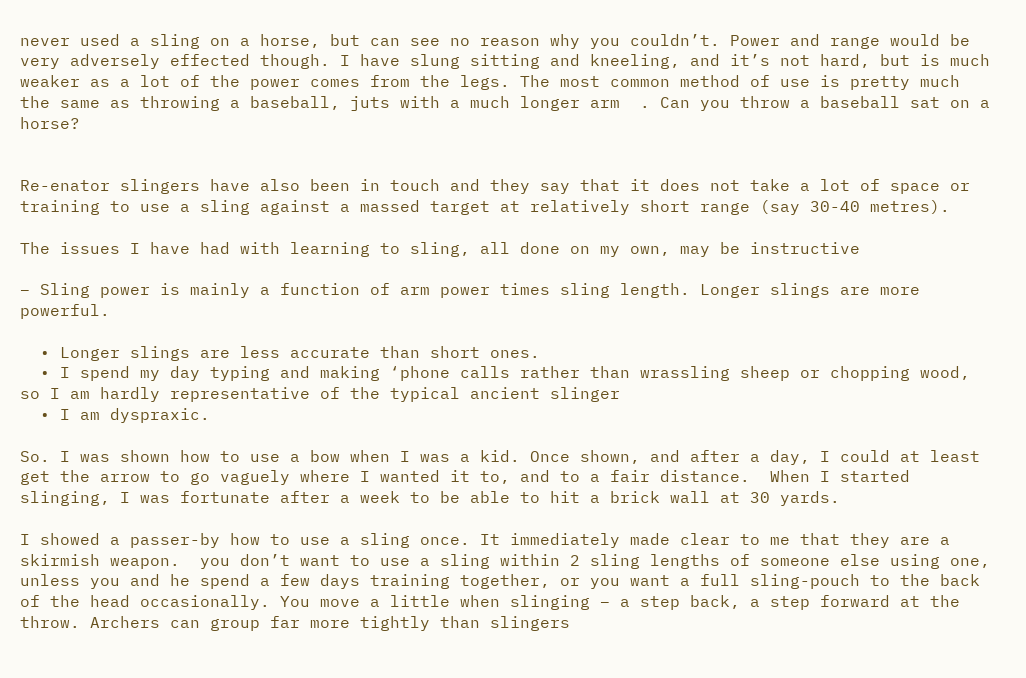never used a sling on a horse, but can see no reason why you couldn’t. Power and range would be very adversely effected though. I have slung sitting and kneeling, and it’s not hard, but is much weaker as a lot of the power comes from the legs. The most common method of use is pretty much the same as throwing a baseball, juts with a much longer arm  . Can you throw a baseball sat on a horse?


Re-enator slingers have also been in touch and they say that it does not take a lot of space or training to use a sling against a massed target at relatively short range (say 30-40 metres).

The issues I have had with learning to sling, all done on my own, may be instructive

– Sling power is mainly a function of arm power times sling length. Longer slings are more powerful.

  • Longer slings are less accurate than short ones.
  • I spend my day typing and making ‘phone calls rather than wrassling sheep or chopping wood, so I am hardly representative of the typical ancient slinger
  • I am dyspraxic.

So. I was shown how to use a bow when I was a kid. Once shown, and after a day, I could at least get the arrow to go vaguely where I wanted it to, and to a fair distance.  When I started slinging, I was fortunate after a week to be able to hit a brick wall at 30 yards.

I showed a passer-by how to use a sling once. It immediately made clear to me that they are a skirmish weapon.  you don’t want to use a sling within 2 sling lengths of someone else using one, unless you and he spend a few days training together, or you want a full sling-pouch to the back of the head occasionally. You move a little when slinging – a step back, a step forward at the throw. Archers can group far more tightly than slingers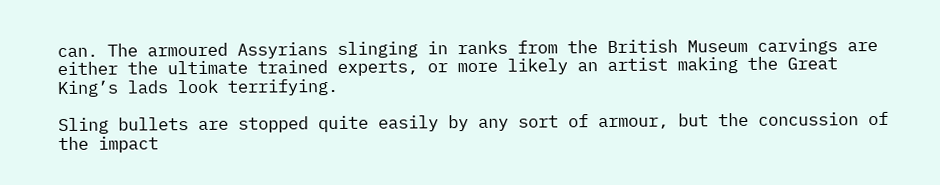can. The armoured Assyrians slinging in ranks from the British Museum carvings are either the ultimate trained experts, or more likely an artist making the Great King’s lads look terrifying.

Sling bullets are stopped quite easily by any sort of armour, but the concussion of the impact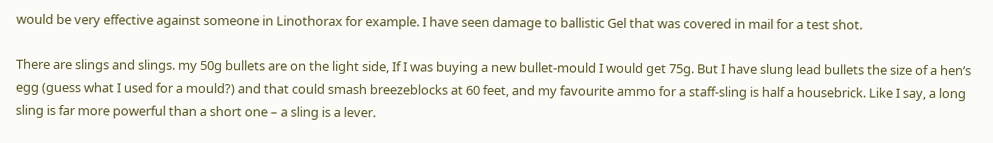would be very effective against someone in Linothorax for example. I have seen damage to ballistic Gel that was covered in mail for a test shot.

There are slings and slings. my 50g bullets are on the light side, If I was buying a new bullet-mould I would get 75g. But I have slung lead bullets the size of a hen’s egg (guess what I used for a mould?) and that could smash breezeblocks at 60 feet, and my favourite ammo for a staff-sling is half a housebrick. Like I say, a long sling is far more powerful than a short one – a sling is a lever.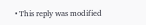• This reply was modified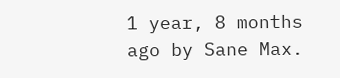1 year, 8 months ago by Sane Max.